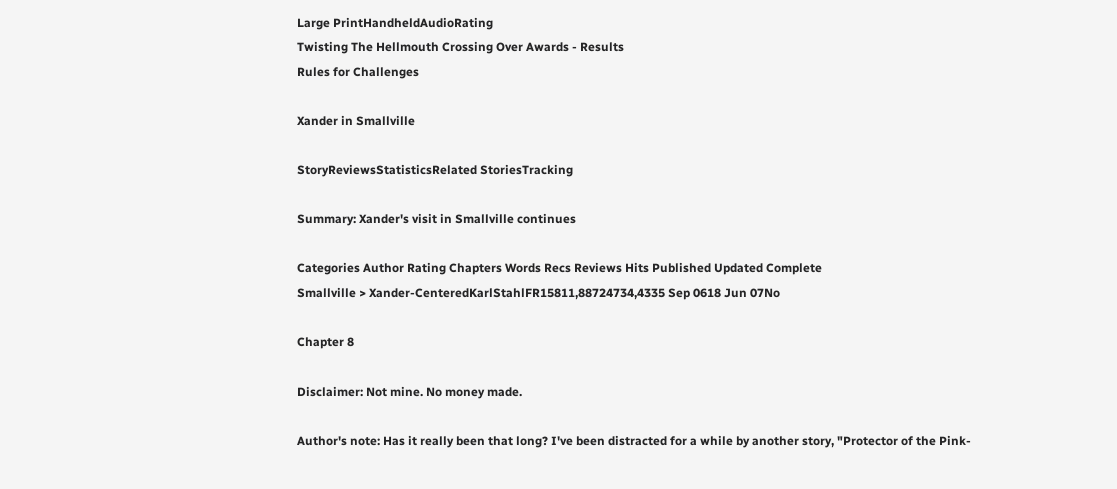Large PrintHandheldAudioRating
Twisting The Hellmouth Crossing Over Awards - Results
Rules for Challenges

Xander in Smallville

StoryReviewsStatisticsRelated StoriesTracking

Summary: Xander's visit in Smallville continues

Categories Author Rating Chapters Words Recs Reviews Hits Published Updated Complete
Smallville > Xander-CenteredKarlStahlFR15811,88724734,4335 Sep 0618 Jun 07No

Chapter 8

Disclaimer: Not mine. No money made.

Author's note: Has it really been that long? I've been distracted for a while by another story, "Protector of the Pink-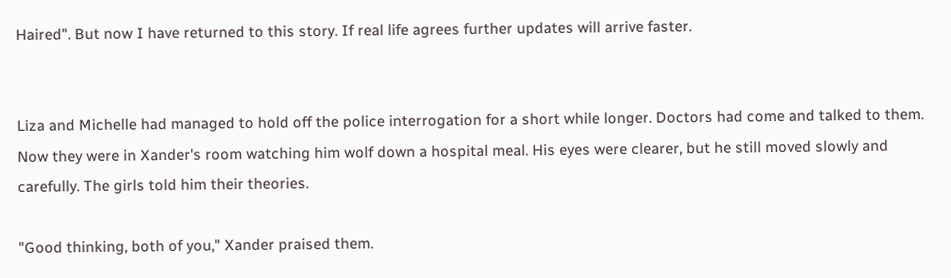Haired". But now I have returned to this story. If real life agrees further updates will arrive faster.


Liza and Michelle had managed to hold off the police interrogation for a short while longer. Doctors had come and talked to them. Now they were in Xander's room watching him wolf down a hospital meal. His eyes were clearer, but he still moved slowly and carefully. The girls told him their theories.

"Good thinking, both of you," Xander praised them.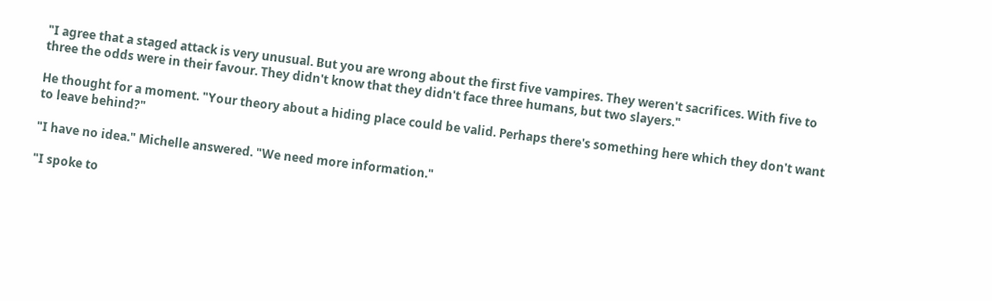"I agree that a staged attack is very unusual. But you are wrong about the first five vampires. They weren't sacrifices. With five to three the odds were in their favour. They didn't know that they didn't face three humans, but two slayers."

He thought for a moment. "Your theory about a hiding place could be valid. Perhaps there's something here which they don't want to leave behind?"

"I have no idea." Michelle answered. "We need more information."

"I spoke to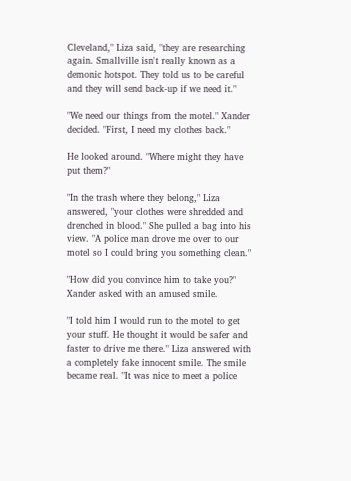Cleveland," Liza said, "they are researching again. Smallville isn't really known as a demonic hotspot. They told us to be careful and they will send back-up if we need it."

"We need our things from the motel." Xander decided. "First, I need my clothes back."

He looked around. "Where might they have put them?"

"In the trash where they belong," Liza answered, "your clothes were shredded and drenched in blood." She pulled a bag into his view. "A police man drove me over to our motel so I could bring you something clean."

"How did you convince him to take you?" Xander asked with an amused smile.

"I told him I would run to the motel to get your stuff. He thought it would be safer and faster to drive me there." Liza answered with a completely fake innocent smile. The smile became real. "It was nice to meet a police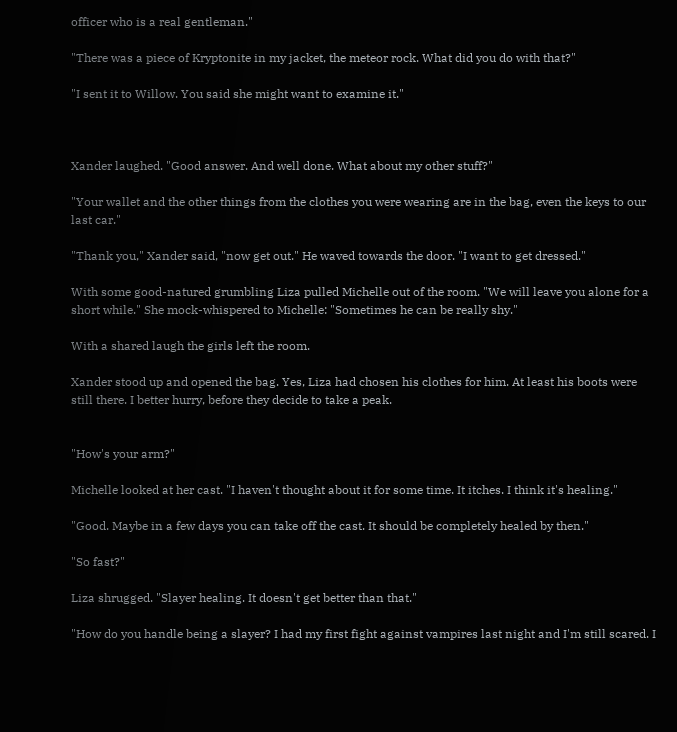officer who is a real gentleman."

"There was a piece of Kryptonite in my jacket, the meteor rock. What did you do with that?"

"I sent it to Willow. You said she might want to examine it."



Xander laughed. "Good answer. And well done. What about my other stuff?"

"Your wallet and the other things from the clothes you were wearing are in the bag, even the keys to our last car."

"Thank you," Xander said, "now get out." He waved towards the door. "I want to get dressed."

With some good-natured grumbling Liza pulled Michelle out of the room. "We will leave you alone for a short while." She mock-whispered to Michelle: "Sometimes he can be really shy."

With a shared laugh the girls left the room.

Xander stood up and opened the bag. Yes, Liza had chosen his clothes for him. At least his boots were still there. I better hurry, before they decide to take a peak.


"How's your arm?"

Michelle looked at her cast. "I haven't thought about it for some time. It itches. I think it's healing."

"Good. Maybe in a few days you can take off the cast. It should be completely healed by then."

"So fast?"

Liza shrugged. "Slayer healing. It doesn't get better than that."

"How do you handle being a slayer? I had my first fight against vampires last night and I'm still scared. I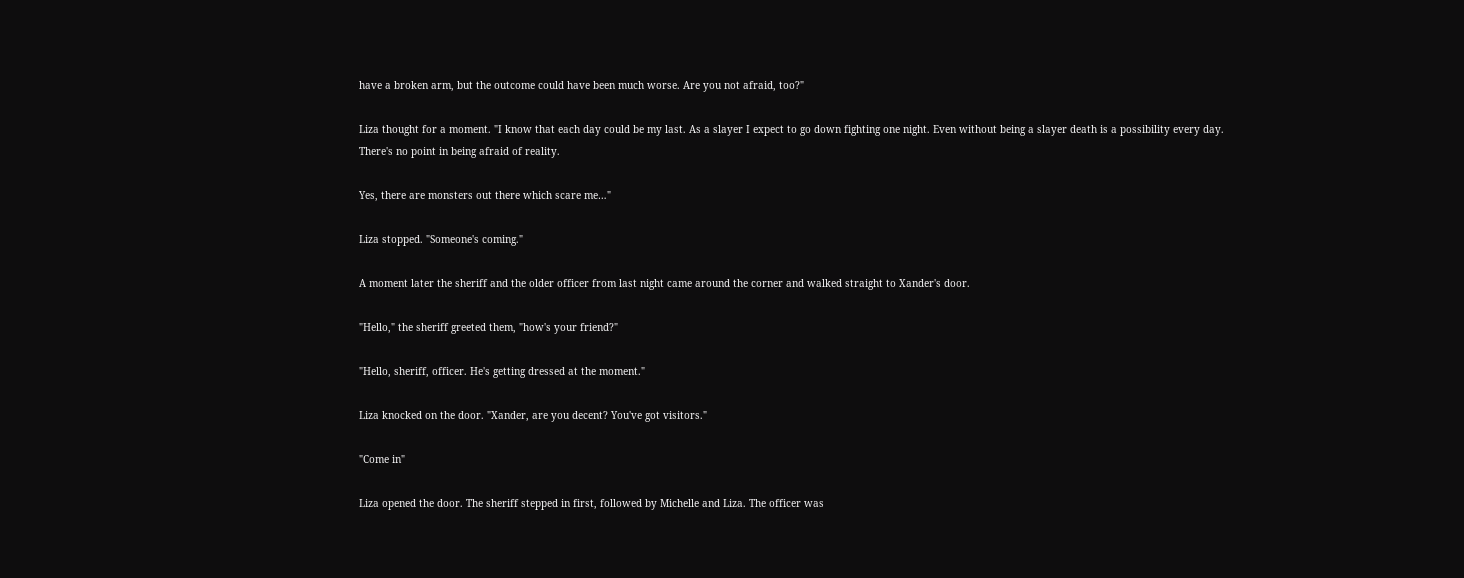have a broken arm, but the outcome could have been much worse. Are you not afraid, too?"

Liza thought for a moment. "I know that each day could be my last. As a slayer I expect to go down fighting one night. Even without being a slayer death is a possibility every day. There's no point in being afraid of reality.

Yes, there are monsters out there which scare me…"

Liza stopped. "Someone's coming."

A moment later the sheriff and the older officer from last night came around the corner and walked straight to Xander's door.

"Hello," the sheriff greeted them, "how's your friend?"

"Hello, sheriff, officer. He's getting dressed at the moment."

Liza knocked on the door. "Xander, are you decent? You've got visitors."

"Come in"

Liza opened the door. The sheriff stepped in first, followed by Michelle and Liza. The officer was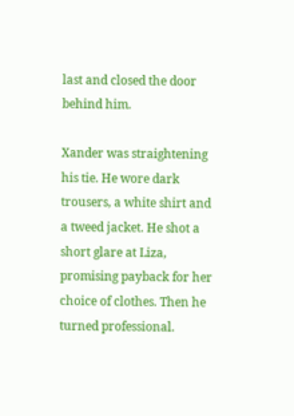last and closed the door behind him.

Xander was straightening his tie. He wore dark trousers, a white shirt and a tweed jacket. He shot a short glare at Liza, promising payback for her choice of clothes. Then he turned professional.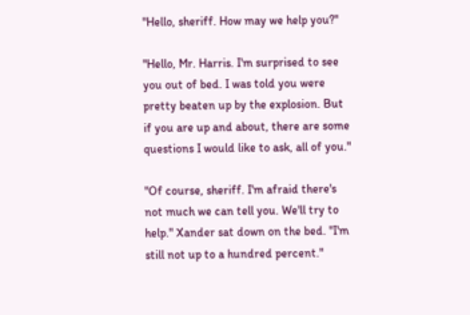"Hello, sheriff. How may we help you?"

"Hello, Mr. Harris. I'm surprised to see you out of bed. I was told you were pretty beaten up by the explosion. But if you are up and about, there are some questions I would like to ask, all of you."

"Of course, sheriff. I'm afraid there's not much we can tell you. We'll try to help." Xander sat down on the bed. "I'm still not up to a hundred percent."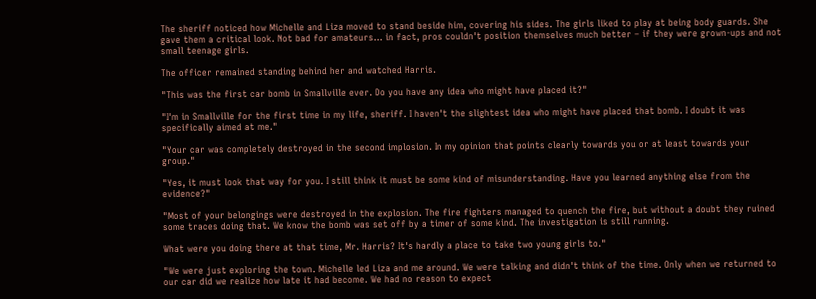The sheriff noticed how Michelle and Liza moved to stand beside him, covering his sides. The girls liked to play at being body guards. She gave them a critical look. Not bad for amateurs… in fact, pros couldn't position themselves much better – if they were grown-ups and not small teenage girls.

The officer remained standing behind her and watched Harris.

"This was the first car bomb in Smallville ever. Do you have any idea who might have placed it?"

"I'm in Smallville for the first time in my life, sheriff. I haven't the slightest idea who might have placed that bomb. I doubt it was specifically aimed at me."

"Your car was completely destroyed in the second implosion. In my opinion that points clearly towards you or at least towards your group."

"Yes, it must look that way for you. I still think it must be some kind of misunderstanding. Have you learned anything else from the evidence?"

"Most of your belongings were destroyed in the explosion. The fire fighters managed to quench the fire, but without a doubt they ruined some traces doing that. We know the bomb was set off by a timer of some kind. The investigation is still running.

What were you doing there at that time, Mr. Harris? It's hardly a place to take two young girls to."

"We were just exploring the town. Michelle led Liza and me around. We were talking and didn't think of the time. Only when we returned to our car did we realize how late it had become. We had no reason to expect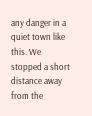any danger in a quiet town like this. We stopped a short distance away from the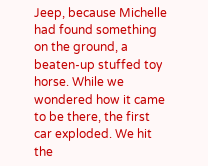Jeep, because Michelle had found something on the ground, a beaten-up stuffed toy horse. While we wondered how it came to be there, the first car exploded. We hit the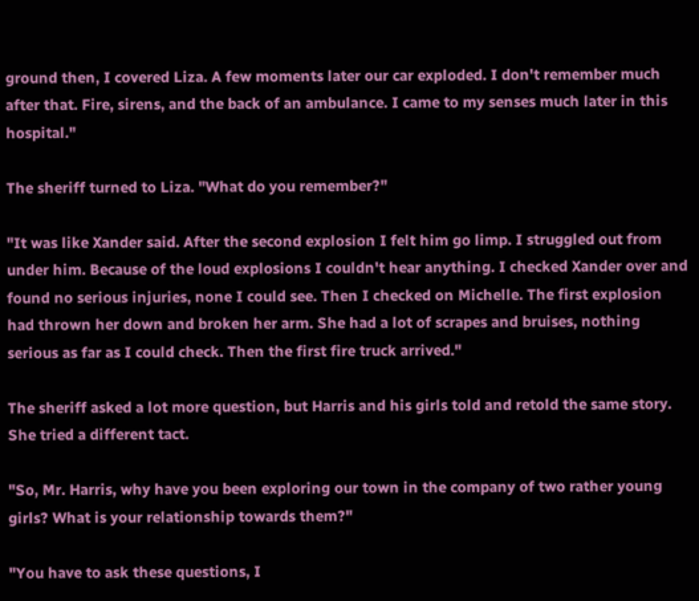ground then, I covered Liza. A few moments later our car exploded. I don't remember much after that. Fire, sirens, and the back of an ambulance. I came to my senses much later in this hospital."

The sheriff turned to Liza. "What do you remember?"

"It was like Xander said. After the second explosion I felt him go limp. I struggled out from under him. Because of the loud explosions I couldn't hear anything. I checked Xander over and found no serious injuries, none I could see. Then I checked on Michelle. The first explosion had thrown her down and broken her arm. She had a lot of scrapes and bruises, nothing serious as far as I could check. Then the first fire truck arrived."

The sheriff asked a lot more question, but Harris and his girls told and retold the same story. She tried a different tact.

"So, Mr. Harris, why have you been exploring our town in the company of two rather young girls? What is your relationship towards them?"

"You have to ask these questions, I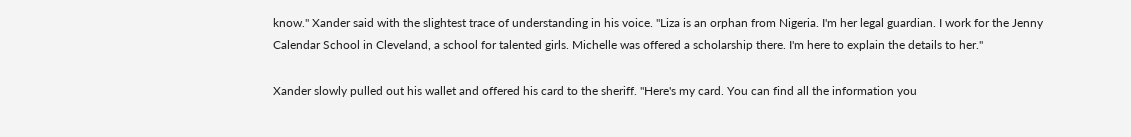know." Xander said with the slightest trace of understanding in his voice. "Liza is an orphan from Nigeria. I'm her legal guardian. I work for the Jenny Calendar School in Cleveland, a school for talented girls. Michelle was offered a scholarship there. I'm here to explain the details to her."

Xander slowly pulled out his wallet and offered his card to the sheriff. "Here's my card. You can find all the information you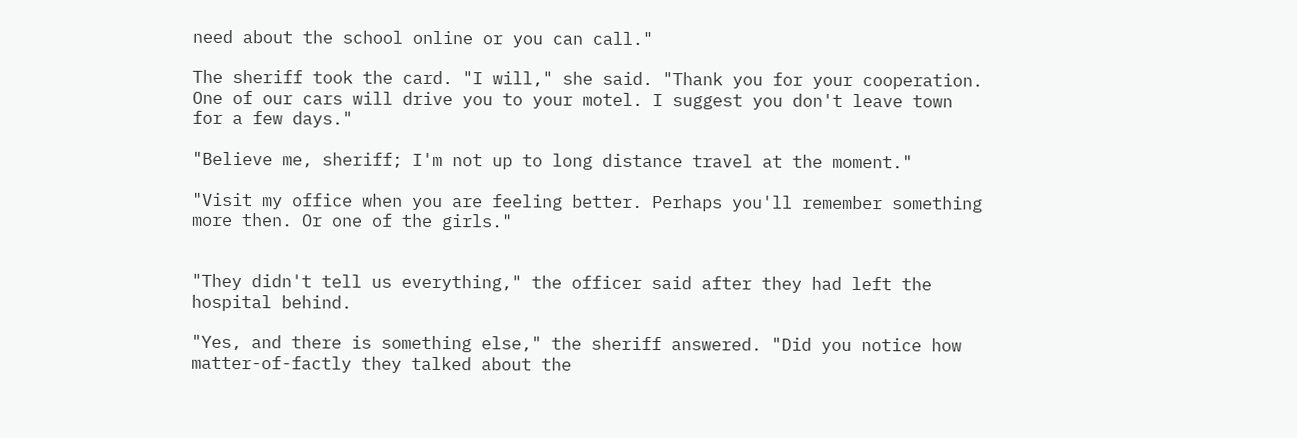need about the school online or you can call."

The sheriff took the card. "I will," she said. "Thank you for your cooperation. One of our cars will drive you to your motel. I suggest you don't leave town for a few days."

"Believe me, sheriff; I'm not up to long distance travel at the moment."

"Visit my office when you are feeling better. Perhaps you'll remember something more then. Or one of the girls."


"They didn't tell us everything," the officer said after they had left the hospital behind.

"Yes, and there is something else," the sheriff answered. "Did you notice how matter-of-factly they talked about the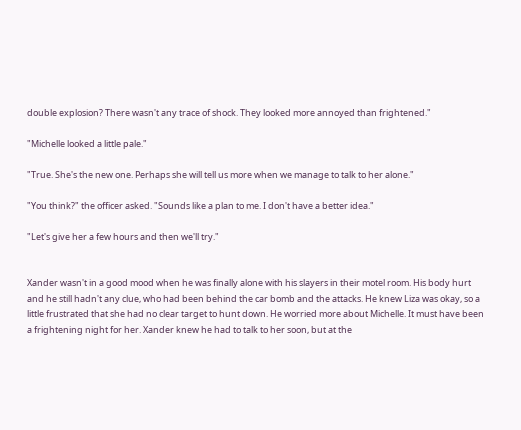double explosion? There wasn't any trace of shock. They looked more annoyed than frightened."

"Michelle looked a little pale."

"True. She's the new one. Perhaps she will tell us more when we manage to talk to her alone."

"You think?" the officer asked. "Sounds like a plan to me. I don't have a better idea."

"Let's give her a few hours and then we'll try."


Xander wasn't in a good mood when he was finally alone with his slayers in their motel room. His body hurt and he still hadn't any clue, who had been behind the car bomb and the attacks. He knew Liza was okay, so a little frustrated that she had no clear target to hunt down. He worried more about Michelle. It must have been a frightening night for her. Xander knew he had to talk to her soon, but at the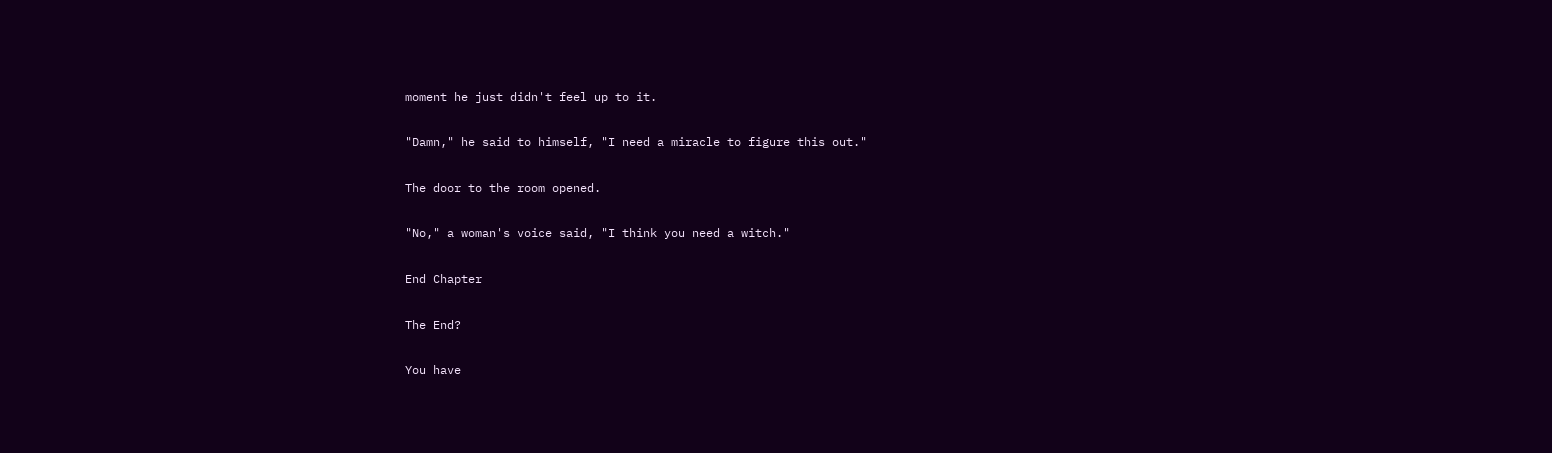moment he just didn't feel up to it.

"Damn," he said to himself, "I need a miracle to figure this out."

The door to the room opened.

"No," a woman's voice said, "I think you need a witch."

End Chapter

The End?

You have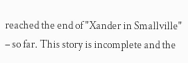reached the end of "Xander in Smallville" – so far. This story is incomplete and the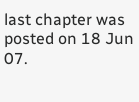last chapter was posted on 18 Jun 07.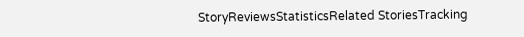StoryReviewsStatisticsRelated StoriesTracking